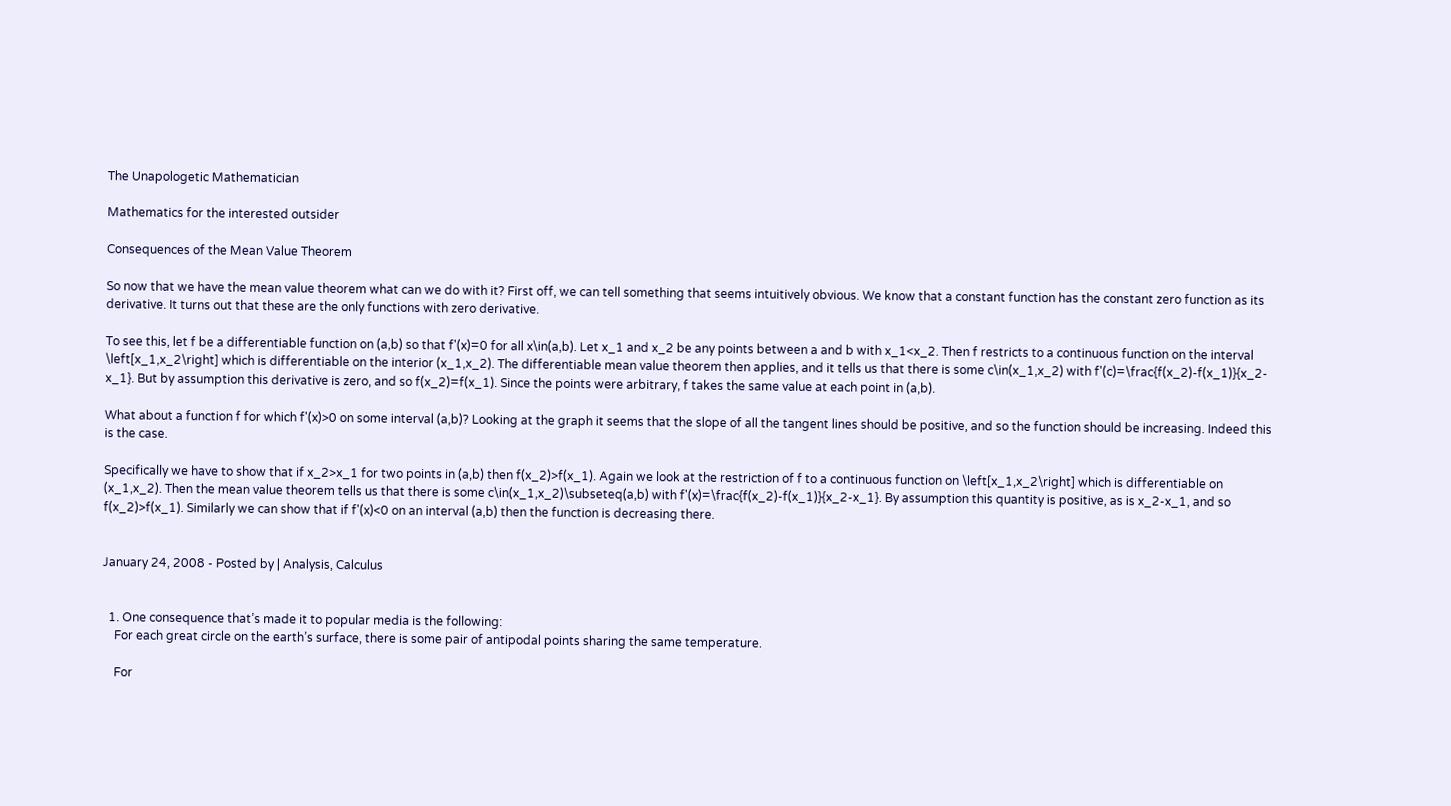The Unapologetic Mathematician

Mathematics for the interested outsider

Consequences of the Mean Value Theorem

So now that we have the mean value theorem what can we do with it? First off, we can tell something that seems intuitively obvious. We know that a constant function has the constant zero function as its derivative. It turns out that these are the only functions with zero derivative.

To see this, let f be a differentiable function on (a,b) so that f'(x)=0 for all x\in(a,b). Let x_1 and x_2 be any points between a and b with x_1<x_2. Then f restricts to a continuous function on the interval \left[x_1,x_2\right] which is differentiable on the interior (x_1,x_2). The differentiable mean value theorem then applies, and it tells us that there is some c\in(x_1,x_2) with f'(c)=\frac{f(x_2)-f(x_1)}{x_2-x_1}. But by assumption this derivative is zero, and so f(x_2)=f(x_1). Since the points were arbitrary, f takes the same value at each point in (a,b).

What about a function f for which f'(x)>0 on some interval (a,b)? Looking at the graph it seems that the slope of all the tangent lines should be positive, and so the function should be increasing. Indeed this is the case.

Specifically we have to show that if x_2>x_1 for two points in (a,b) then f(x_2)>f(x_1). Again we look at the restriction of f to a continuous function on \left[x_1,x_2\right] which is differentiable on (x_1,x_2). Then the mean value theorem tells us that there is some c\in(x_1,x_2)\subseteq(a,b) with f'(x)=\frac{f(x_2)-f(x_1)}{x_2-x_1}. By assumption this quantity is positive, as is x_2-x_1, and so f(x_2)>f(x_1). Similarly we can show that if f'(x)<0 on an interval (a,b) then the function is decreasing there.


January 24, 2008 - Posted by | Analysis, Calculus


  1. One consequence that’s made it to popular media is the following:
    For each great circle on the earth’s surface, there is some pair of antipodal points sharing the same temperature.

    For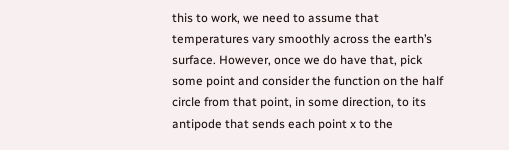this to work, we need to assume that temperatures vary smoothly across the earth’s surface. However, once we do have that, pick some point and consider the function on the half circle from that point, in some direction, to its antipode that sends each point x to the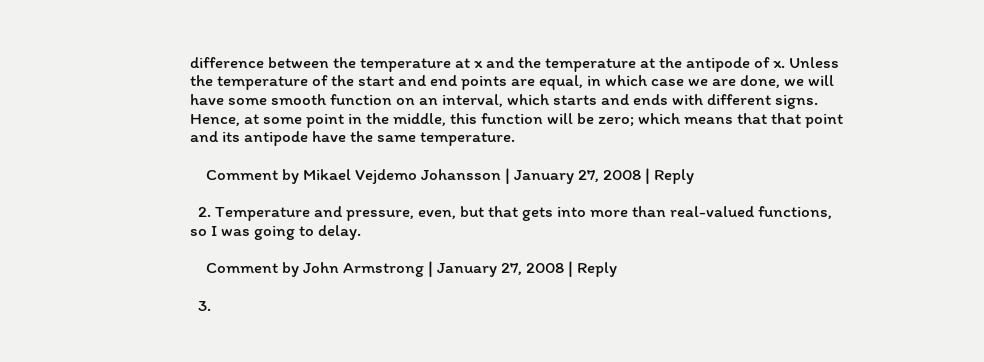difference between the temperature at x and the temperature at the antipode of x. Unless the temperature of the start and end points are equal, in which case we are done, we will have some smooth function on an interval, which starts and ends with different signs. Hence, at some point in the middle, this function will be zero; which means that that point and its antipode have the same temperature.

    Comment by Mikael Vejdemo Johansson | January 27, 2008 | Reply

  2. Temperature and pressure, even, but that gets into more than real-valued functions, so I was going to delay.

    Comment by John Armstrong | January 27, 2008 | Reply

  3.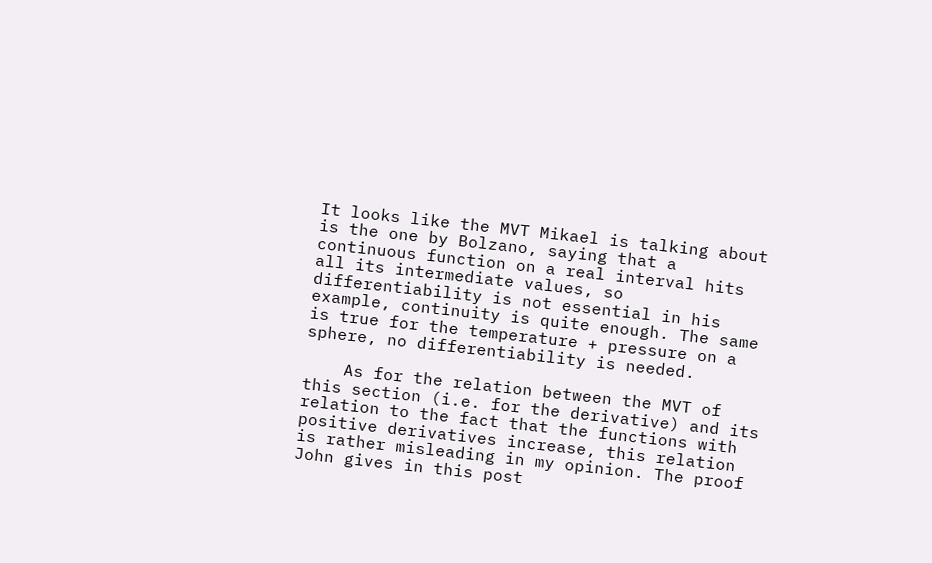It looks like the MVT Mikael is talking about is the one by Bolzano, saying that a continuous function on a real interval hits all its intermediate values, so differentiability is not essential in his example, continuity is quite enough. The same is true for the temperature + pressure on a sphere, no differentiability is needed.

    As for the relation between the MVT of this section (i.e. for the derivative) and its relation to the fact that the functions with positive derivatives increase, this relation is rather misleading in my opinion. The proof John gives in this post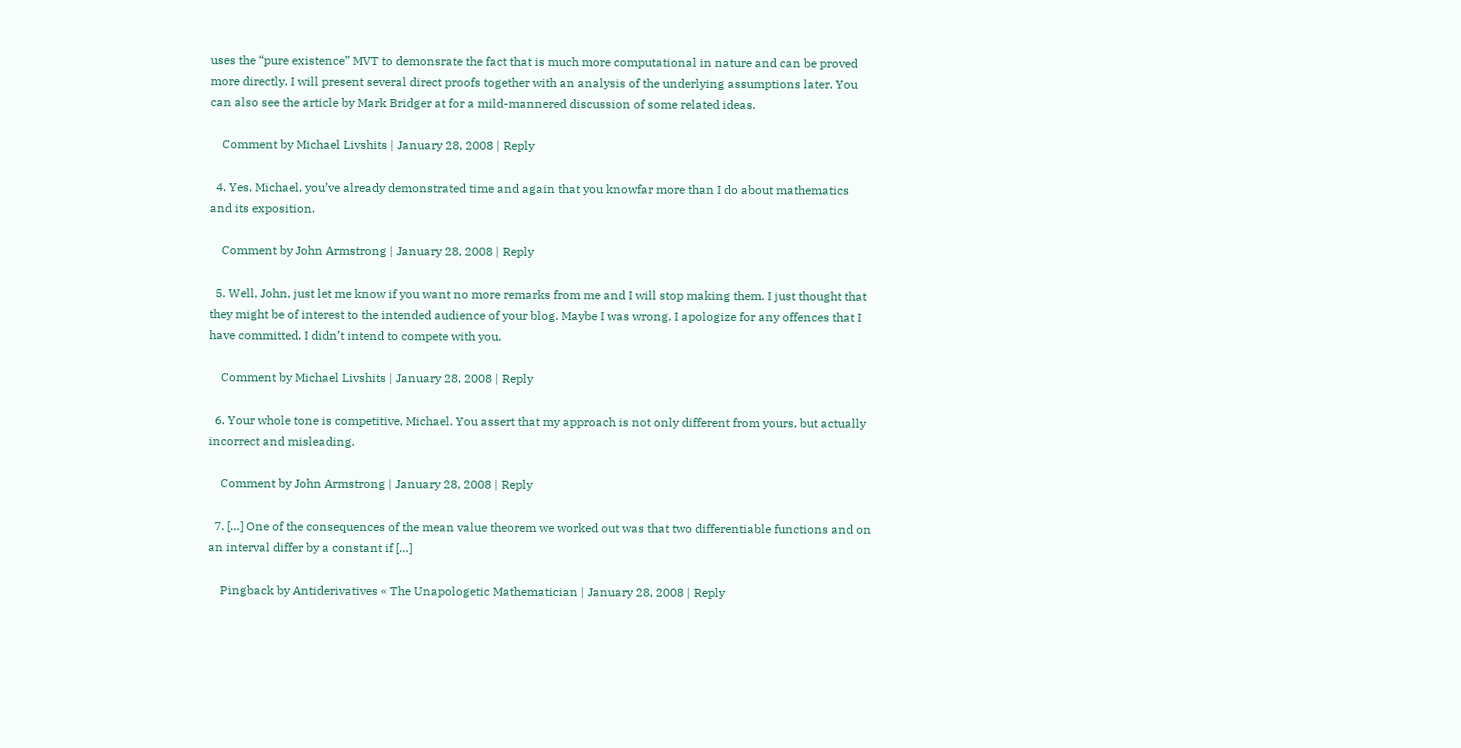uses the “pure existence” MVT to demonsrate the fact that is much more computational in nature and can be proved more directly. I will present several direct proofs together with an analysis of the underlying assumptions later. You can also see the article by Mark Bridger at for a mild-mannered discussion of some related ideas.

    Comment by Michael Livshits | January 28, 2008 | Reply

  4. Yes, Michael, you’ve already demonstrated time and again that you knowfar more than I do about mathematics and its exposition.

    Comment by John Armstrong | January 28, 2008 | Reply

  5. Well, John, just let me know if you want no more remarks from me and I will stop making them. I just thought that they might be of interest to the intended audience of your blog. Maybe I was wrong. I apologize for any offences that I have committed. I didn’t intend to compete with you.

    Comment by Michael Livshits | January 28, 2008 | Reply

  6. Your whole tone is competitive, Michael. You assert that my approach is not only different from yours, but actually incorrect and misleading.

    Comment by John Armstrong | January 28, 2008 | Reply

  7. […] One of the consequences of the mean value theorem we worked out was that two differentiable functions and on an interval differ by a constant if […]

    Pingback by Antiderivatives « The Unapologetic Mathematician | January 28, 2008 | Reply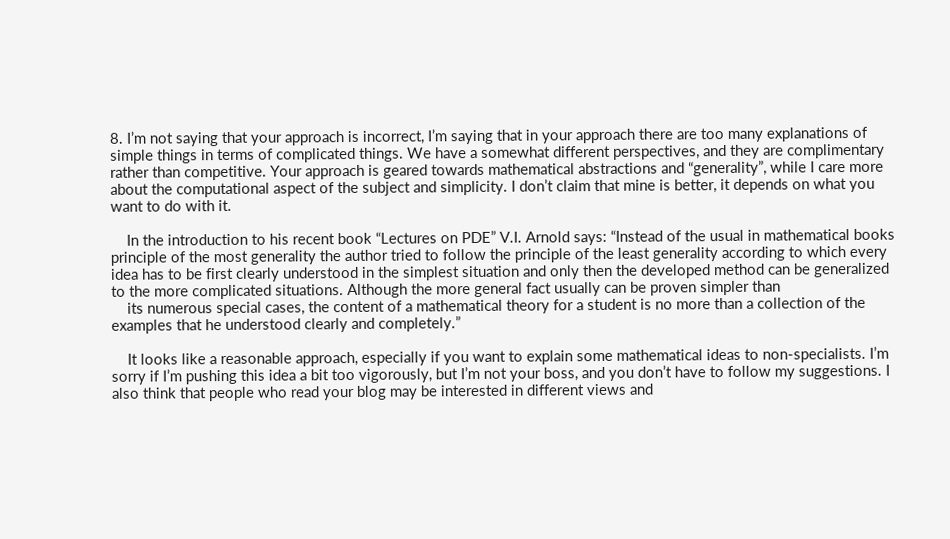8. I’m not saying that your approach is incorrect, I’m saying that in your approach there are too many explanations of simple things in terms of complicated things. We have a somewhat different perspectives, and they are complimentary rather than competitive. Your approach is geared towards mathematical abstractions and “generality”, while I care more about the computational aspect of the subject and simplicity. I don’t claim that mine is better, it depends on what you want to do with it.

    In the introduction to his recent book “Lectures on PDE” V.I. Arnold says: “Instead of the usual in mathematical books principle of the most generality the author tried to follow the principle of the least generality according to which every idea has to be first clearly understood in the simplest situation and only then the developed method can be generalized to the more complicated situations. Although the more general fact usually can be proven simpler than
    its numerous special cases, the content of a mathematical theory for a student is no more than a collection of the examples that he understood clearly and completely.”

    It looks like a reasonable approach, especially if you want to explain some mathematical ideas to non-specialists. I’m sorry if I’m pushing this idea a bit too vigorously, but I’m not your boss, and you don’t have to follow my suggestions. I also think that people who read your blog may be interested in different views and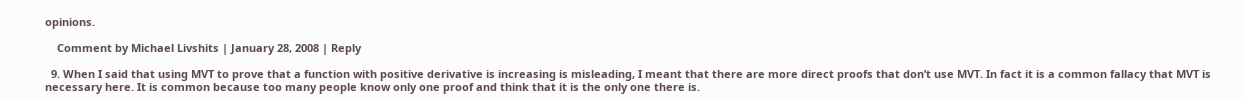opinions.

    Comment by Michael Livshits | January 28, 2008 | Reply

  9. When I said that using MVT to prove that a function with positive derivative is increasing is misleading, I meant that there are more direct proofs that don’t use MVT. In fact it is a common fallacy that MVT is necessary here. It is common because too many people know only one proof and think that it is the only one there is.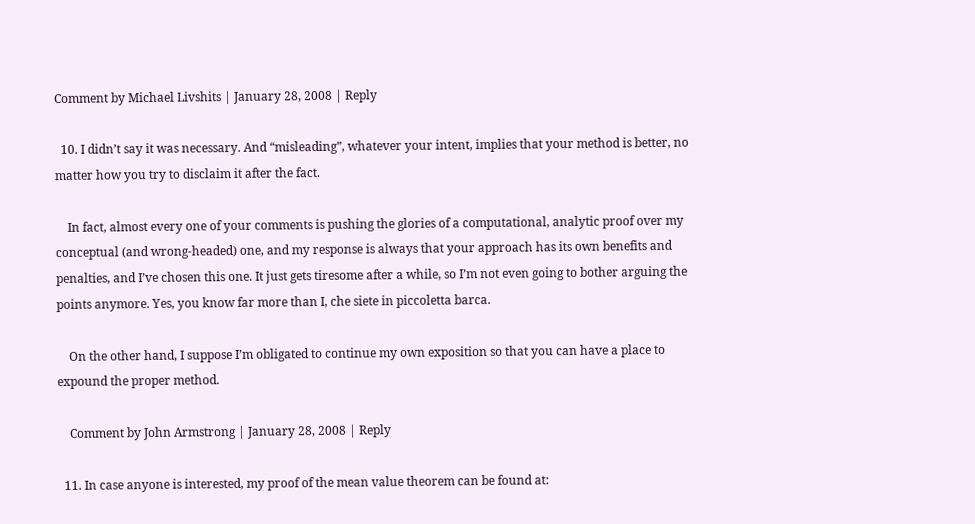Comment by Michael Livshits | January 28, 2008 | Reply

  10. I didn’t say it was necessary. And “misleading”, whatever your intent, implies that your method is better, no matter how you try to disclaim it after the fact.

    In fact, almost every one of your comments is pushing the glories of a computational, analytic proof over my conceptual (and wrong-headed) one, and my response is always that your approach has its own benefits and penalties, and I’ve chosen this one. It just gets tiresome after a while, so I’m not even going to bother arguing the points anymore. Yes, you know far more than I, che siete in piccoletta barca.

    On the other hand, I suppose I’m obligated to continue my own exposition so that you can have a place to expound the proper method.

    Comment by John Armstrong | January 28, 2008 | Reply

  11. In case anyone is interested, my proof of the mean value theorem can be found at: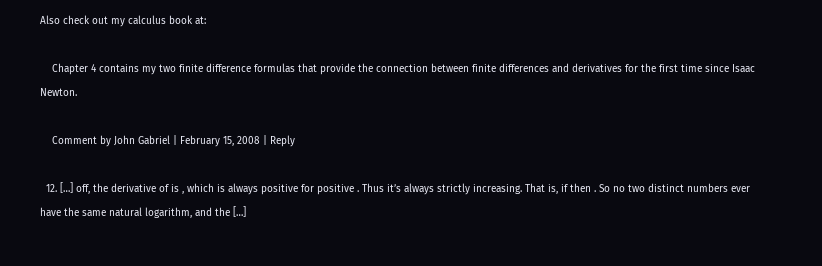Also check out my calculus book at:

    Chapter 4 contains my two finite difference formulas that provide the connection between finite differences and derivatives for the first time since Isaac Newton.

    Comment by John Gabriel | February 15, 2008 | Reply

  12. […] off, the derivative of is , which is always positive for positive . Thus it’s always strictly increasing. That is, if then . So no two distinct numbers ever have the same natural logarithm, and the […]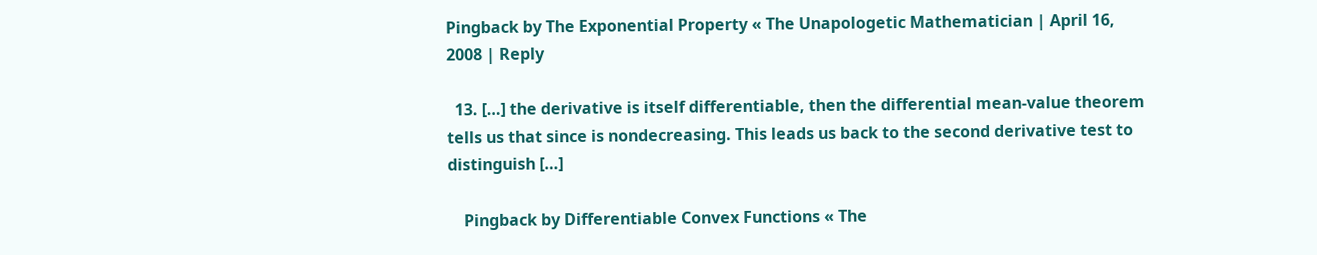Pingback by The Exponential Property « The Unapologetic Mathematician | April 16, 2008 | Reply

  13. […] the derivative is itself differentiable, then the differential mean-value theorem tells us that since is nondecreasing. This leads us back to the second derivative test to distinguish […]

    Pingback by Differentiable Convex Functions « The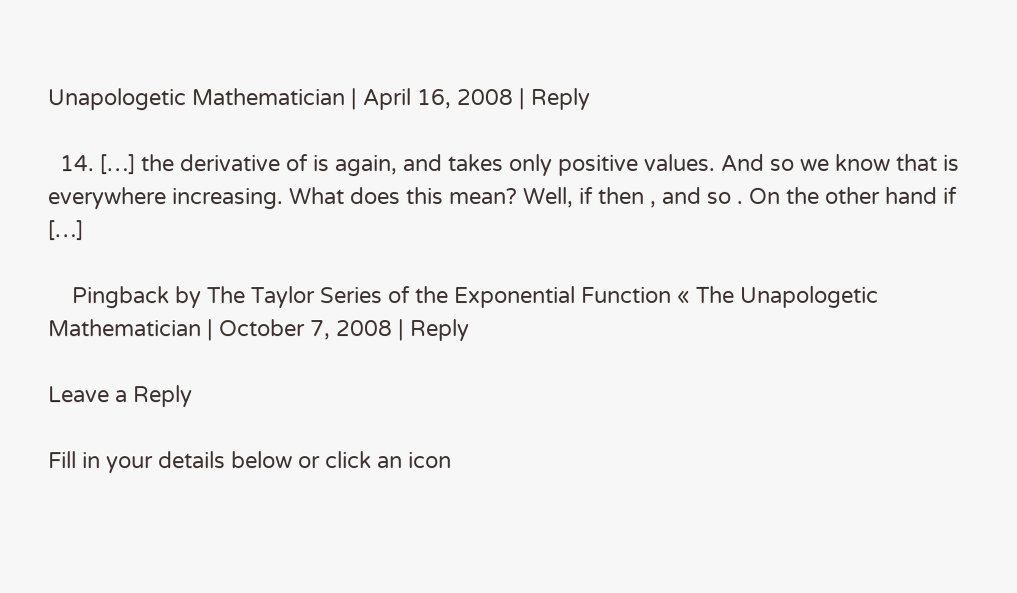Unapologetic Mathematician | April 16, 2008 | Reply

  14. […] the derivative of is again, and takes only positive values. And so we know that is everywhere increasing. What does this mean? Well, if then , and so . On the other hand if […]

    Pingback by The Taylor Series of the Exponential Function « The Unapologetic Mathematician | October 7, 2008 | Reply

Leave a Reply

Fill in your details below or click an icon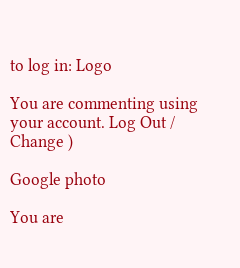to log in: Logo

You are commenting using your account. Log Out /  Change )

Google photo

You are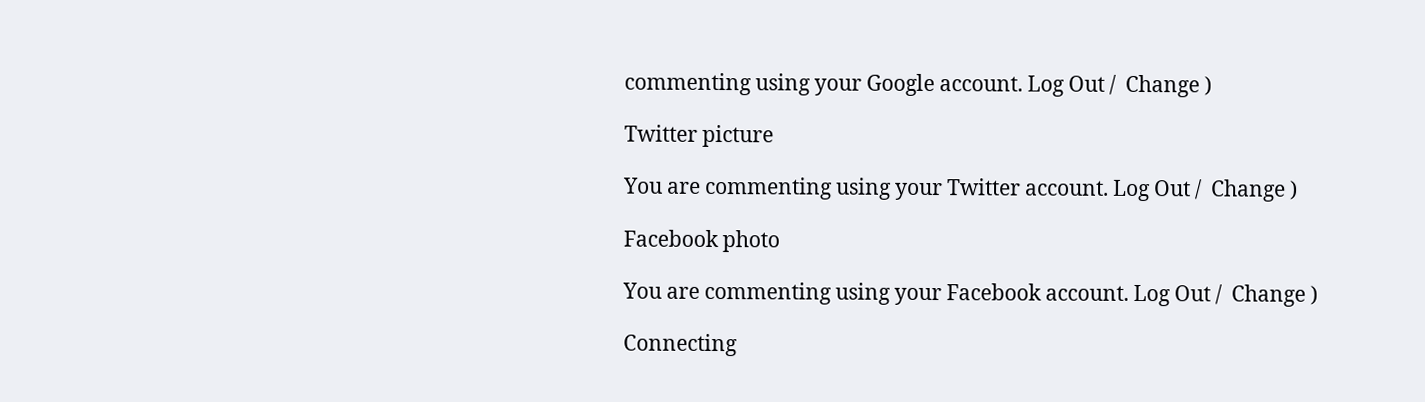commenting using your Google account. Log Out /  Change )

Twitter picture

You are commenting using your Twitter account. Log Out /  Change )

Facebook photo

You are commenting using your Facebook account. Log Out /  Change )

Connecting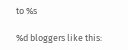to %s

%d bloggers like this: